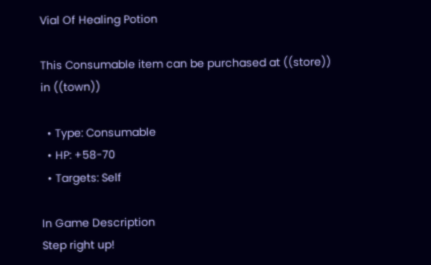Vial Of Healing Potion

This Consumable item can be purchased at ((store)) in ((town))

  • Type: Consumable
  • HP: +58-70
  • Targets: Self

In Game Description
Step right up!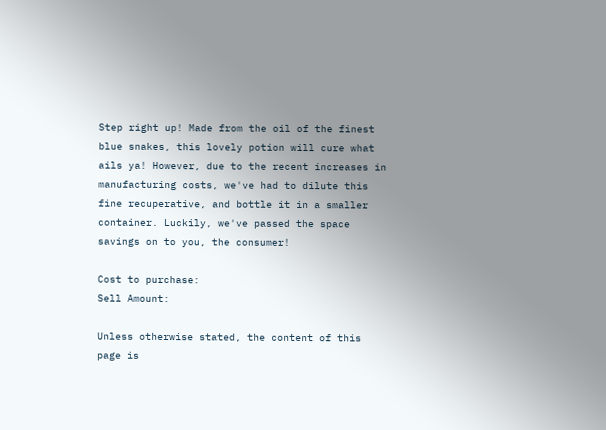Step right up! Made from the oil of the finest blue snakes, this lovely potion will cure what ails ya! However, due to the recent increases in manufacturing costs, we've had to dilute this fine recuperative, and bottle it in a smaller container. Luckily, we've passed the space savings on to you, the consumer!

Cost to purchase:
Sell Amount:

Unless otherwise stated, the content of this page is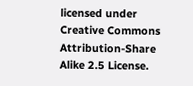licensed under Creative Commons Attribution-Share Alike 2.5 License.